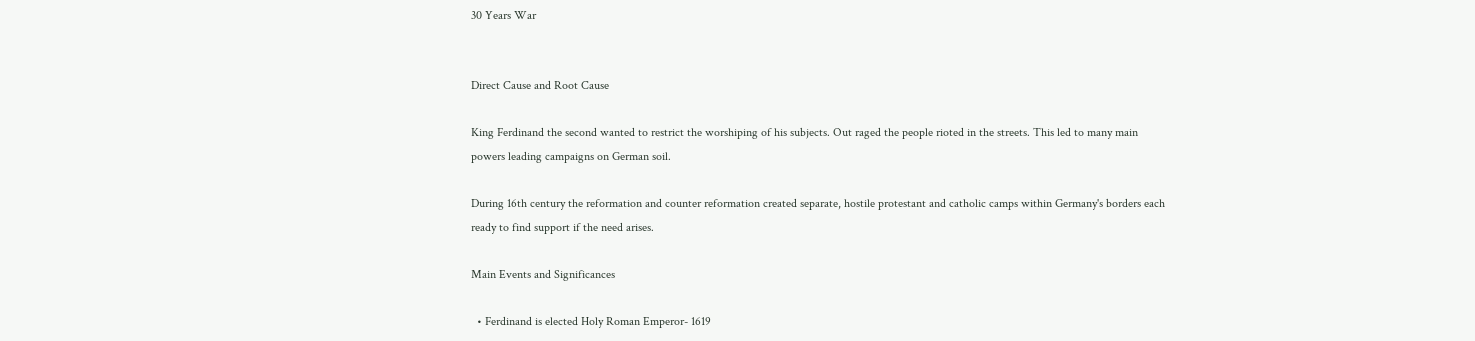30 Years War


Direct Cause and Root Cause

King Ferdinand the second wanted to restrict the worshiping of his subjects. Out raged the people rioted in the streets. This led to many main powers leading campaigns on German soil.

During 16th century the reformation and counter reformation created separate, hostile protestant and catholic camps within Germany's borders each ready to find support if the need arises.

Main Events and Significances

  • Ferdinand is elected Holy Roman Emperor- 1619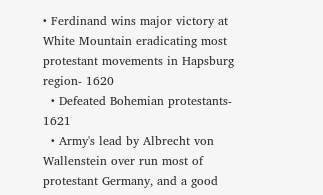• Ferdinand wins major victory at White Mountain eradicating most protestant movements in Hapsburg region- 1620
  • Defeated Bohemian protestants- 1621
  • Army's lead by Albrecht von Wallenstein over run most of protestant Germany, and a good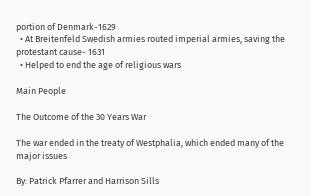portion of Denmark-1629
  • At Breitenfeld Swedish armies routed imperial armies, saving the protestant cause- 1631
  • Helped to end the age of religious wars

Main People

The Outcome of the 30 Years War

The war ended in the treaty of Westphalia, which ended many of the major issues

By: Patrick Pfarrer and Harrison Sills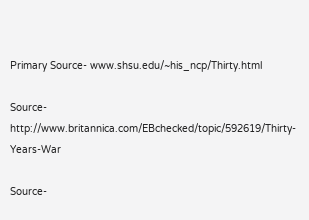Primary Source- www.shsu.edu/~his_ncp/Thirty.html

Source- http://www.britannica.com/EBchecked/topic/592619/Thirty-Years-War

Source-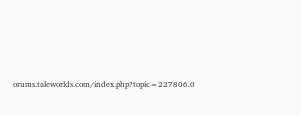orums.taleworlds.com/index.php?topic=227806.0